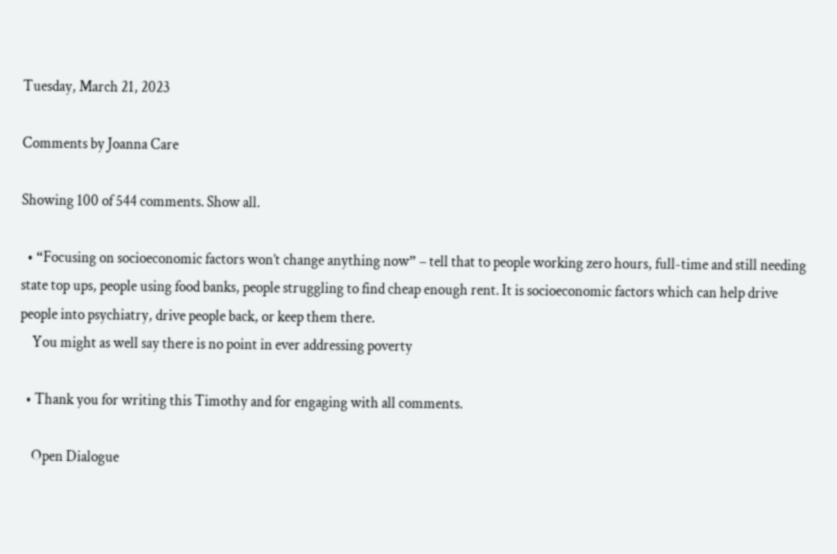Tuesday, March 21, 2023

Comments by Joanna Care

Showing 100 of 544 comments. Show all.

  • “Focusing on socioeconomic factors won’t change anything now” – tell that to people working zero hours, full-time and still needing state top ups, people using food banks, people struggling to find cheap enough rent. It is socioeconomic factors which can help drive people into psychiatry, drive people back, or keep them there.
    You might as well say there is no point in ever addressing poverty

  • Thank you for writing this Timothy and for engaging with all comments.

    Open Dialogue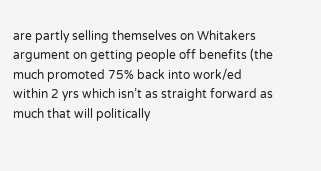are partly selling themselves on Whitakers argument on getting people off benefits (the much promoted 75% back into work/ed within 2 yrs which isn’t as straight forward as much that will politically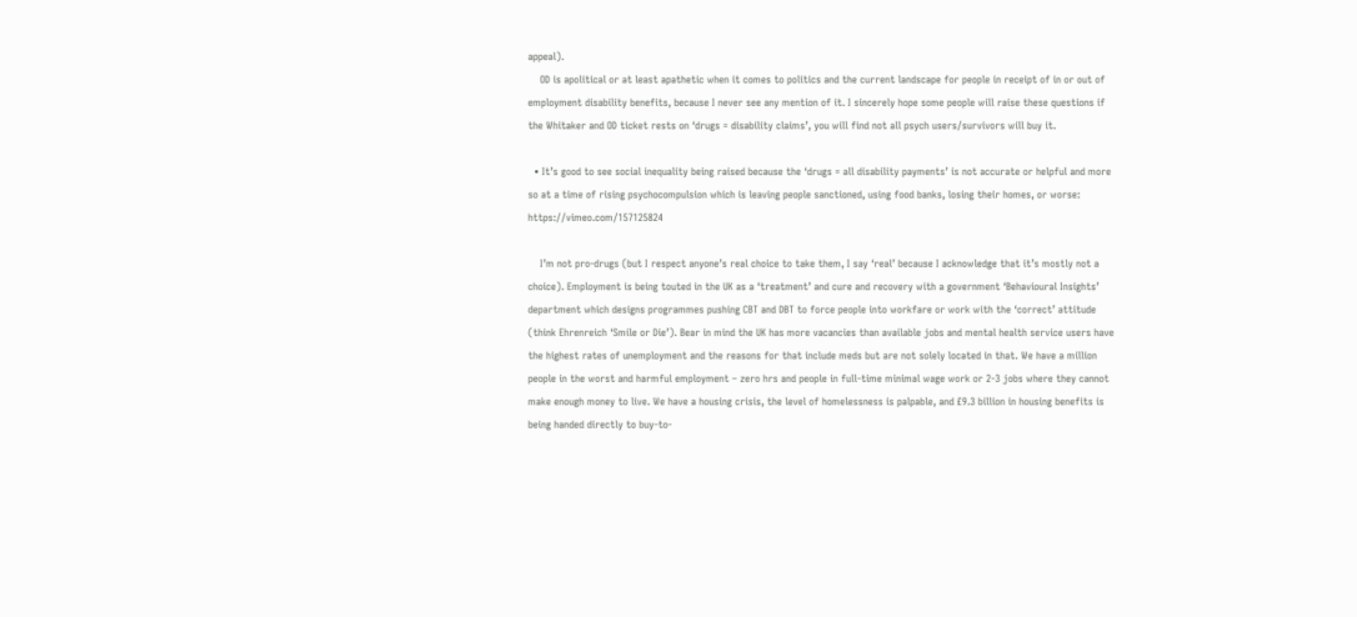appeal).
    OD is apolitical or at least apathetic when it comes to politics and the current landscape for people in receipt of in or out of employment disability benefits, because I never see any mention of it. I sincerely hope some people will raise these questions if the Whitaker and OD ticket rests on ‘drugs = disability claims’, you will find not all psych users/survivors will buy it.

  • It’s good to see social inequality being raised because the ‘drugs = all disability payments’ is not accurate or helpful and more so at a time of rising psychocompulsion which is leaving people sanctioned, using food banks, losing their homes, or worse: https://vimeo.com/157125824

    I’m not pro-drugs (but I respect anyone’s real choice to take them, I say ‘real’ because I acknowledge that it’s mostly not a choice). Employment is being touted in the UK as a ‘treatment’ and cure and recovery with a government ‘Behavioural Insights’ department which designs programmes pushing CBT and DBT to force people into workfare or work with the ‘correct’ attitude (think Ehrenreich ‘Smile or Die’). Bear in mind the UK has more vacancies than available jobs and mental health service users have the highest rates of unemployment and the reasons for that include meds but are not solely located in that. We have a million people in the worst and harmful employment – zero hrs and people in full-time minimal wage work or 2-3 jobs where they cannot make enough money to live. We have a housing crisis, the level of homelessness is palpable, and £9.3 billion in housing benefits is being handed directly to buy-to-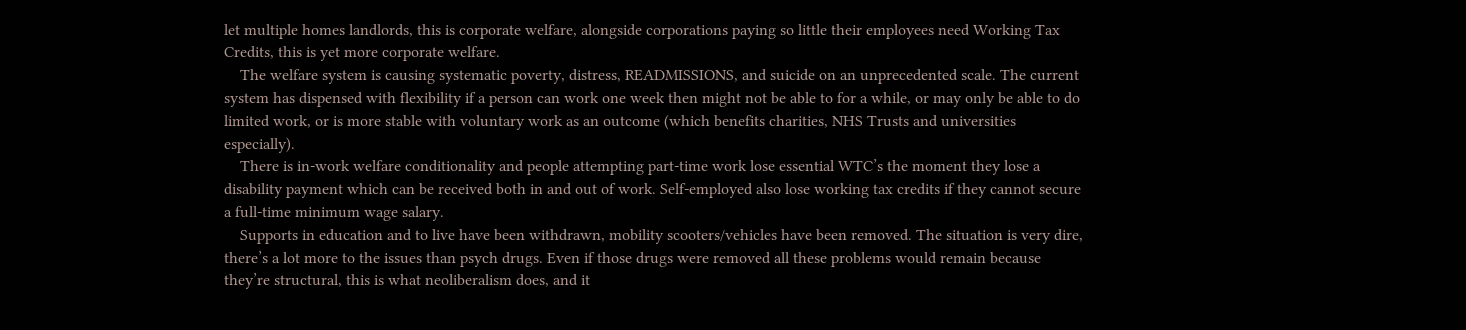let multiple homes landlords, this is corporate welfare, alongside corporations paying so little their employees need Working Tax Credits, this is yet more corporate welfare.
    The welfare system is causing systematic poverty, distress, READMISSIONS, and suicide on an unprecedented scale. The current system has dispensed with flexibility if a person can work one week then might not be able to for a while, or may only be able to do limited work, or is more stable with voluntary work as an outcome (which benefits charities, NHS Trusts and universities especially).
    There is in-work welfare conditionality and people attempting part-time work lose essential WTC’s the moment they lose a disability payment which can be received both in and out of work. Self-employed also lose working tax credits if they cannot secure a full-time minimum wage salary.
    Supports in education and to live have been withdrawn, mobility scooters/vehicles have been removed. The situation is very dire, there’s a lot more to the issues than psych drugs. Even if those drugs were removed all these problems would remain because they’re structural, this is what neoliberalism does, and it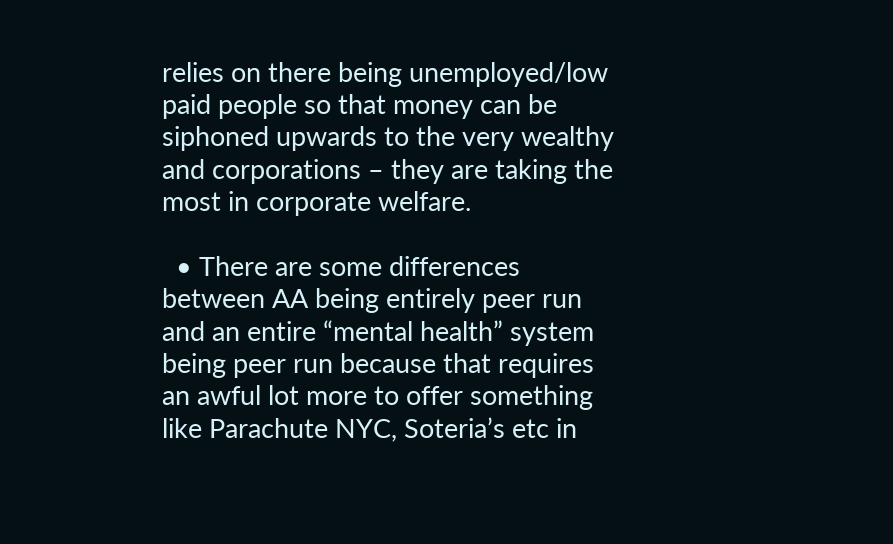relies on there being unemployed/low paid people so that money can be siphoned upwards to the very wealthy and corporations – they are taking the most in corporate welfare.

  • There are some differences between AA being entirely peer run and an entire “mental health” system being peer run because that requires an awful lot more to offer something like Parachute NYC, Soteria’s etc in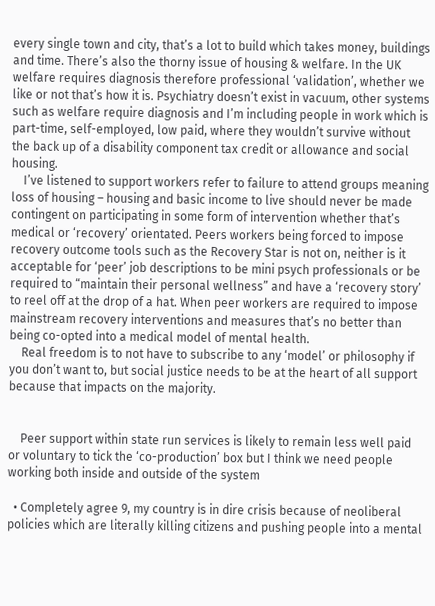every single town and city, that’s a lot to build which takes money, buildings and time. There’s also the thorny issue of housing & welfare. In the UK welfare requires diagnosis therefore professional ‘validation’, whether we like or not that’s how it is. Psychiatry doesn’t exist in vacuum, other systems such as welfare require diagnosis and I’m including people in work which is part-time, self-employed, low paid, where they wouldn’t survive without the back up of a disability component tax credit or allowance and social housing.
    I’ve listened to support workers refer to failure to attend groups meaning loss of housing – housing and basic income to live should never be made contingent on participating in some form of intervention whether that’s medical or ‘recovery’ orientated. Peers workers being forced to impose recovery outcome tools such as the Recovery Star is not on, neither is it acceptable for ‘peer’ job descriptions to be mini psych professionals or be required to “maintain their personal wellness” and have a ‘recovery story’ to reel off at the drop of a hat. When peer workers are required to impose mainstream recovery interventions and measures that’s no better than being co-opted into a medical model of mental health.
    Real freedom is to not have to subscribe to any ‘model’ or philosophy if you don’t want to, but social justice needs to be at the heart of all support because that impacts on the majority.


    Peer support within state run services is likely to remain less well paid or voluntary to tick the ‘co-production’ box but I think we need people working both inside and outside of the system

  • Completely agree 9, my country is in dire crisis because of neoliberal policies which are literally killing citizens and pushing people into a mental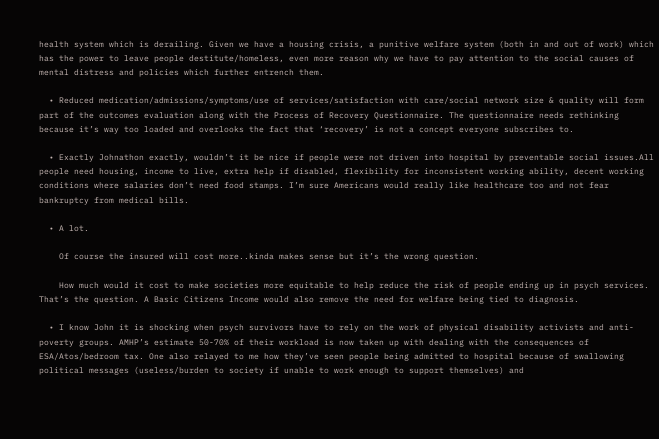health system which is derailing. Given we have a housing crisis, a punitive welfare system (both in and out of work) which has the power to leave people destitute/homeless, even more reason why we have to pay attention to the social causes of mental distress and policies which further entrench them.

  • Reduced medication/admissions/symptoms/use of services/satisfaction with care/social network size & quality will form part of the outcomes evaluation along with the Process of Recovery Questionnaire. The questionnaire needs rethinking because it’s way too loaded and overlooks the fact that ‘recovery’ is not a concept everyone subscribes to.

  • Exactly Johnathon exactly, wouldn’t it be nice if people were not driven into hospital by preventable social issues.All people need housing, income to live, extra help if disabled, flexibility for inconsistent working ability, decent working conditions where salaries don’t need food stamps. I’m sure Americans would really like healthcare too and not fear bankruptcy from medical bills.

  • A lot.

    Of course the insured will cost more..kinda makes sense but it’s the wrong question.

    How much would it cost to make societies more equitable to help reduce the risk of people ending up in psych services. That’s the question. A Basic Citizens Income would also remove the need for welfare being tied to diagnosis.

  • I know John it is shocking when psych survivors have to rely on the work of physical disability activists and anti-poverty groups. AMHP’s estimate 50-70% of their workload is now taken up with dealing with the consequences of ESA/Atos/bedroom tax. One also relayed to me how they’ve seen people being admitted to hospital because of swallowing political messages (useless/burden to society if unable to work enough to support themselves) and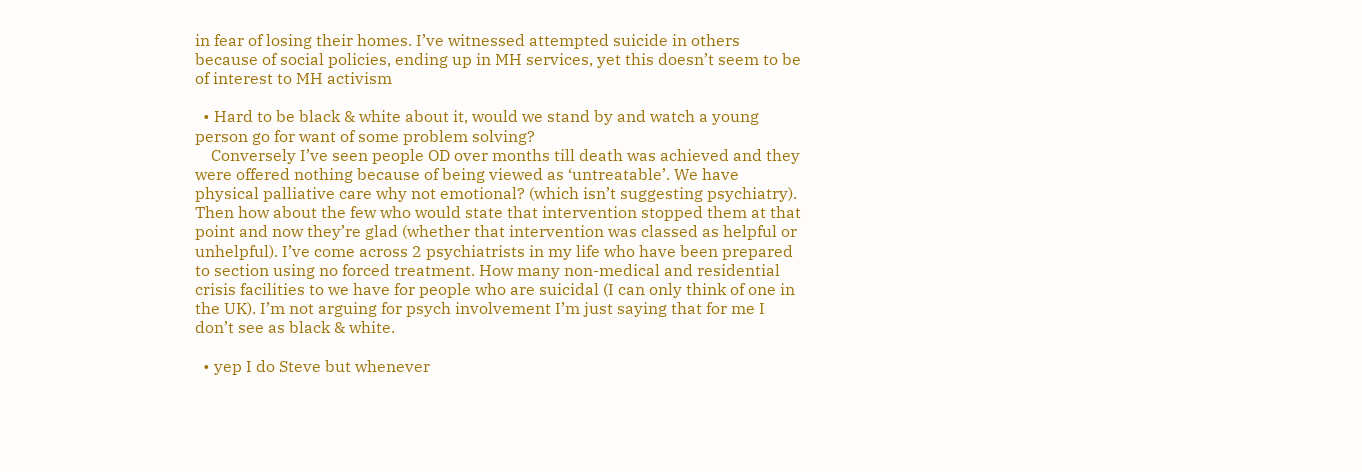in fear of losing their homes. I’ve witnessed attempted suicide in others because of social policies, ending up in MH services, yet this doesn’t seem to be of interest to MH activism

  • Hard to be black & white about it, would we stand by and watch a young person go for want of some problem solving?
    Conversely I’ve seen people OD over months till death was achieved and they were offered nothing because of being viewed as ‘untreatable’. We have physical palliative care why not emotional? (which isn’t suggesting psychiatry). Then how about the few who would state that intervention stopped them at that point and now they’re glad (whether that intervention was classed as helpful or unhelpful). I’ve come across 2 psychiatrists in my life who have been prepared to section using no forced treatment. How many non-medical and residential crisis facilities to we have for people who are suicidal (I can only think of one in the UK). I’m not arguing for psych involvement I’m just saying that for me I don’t see as black & white.

  • yep I do Steve but whenever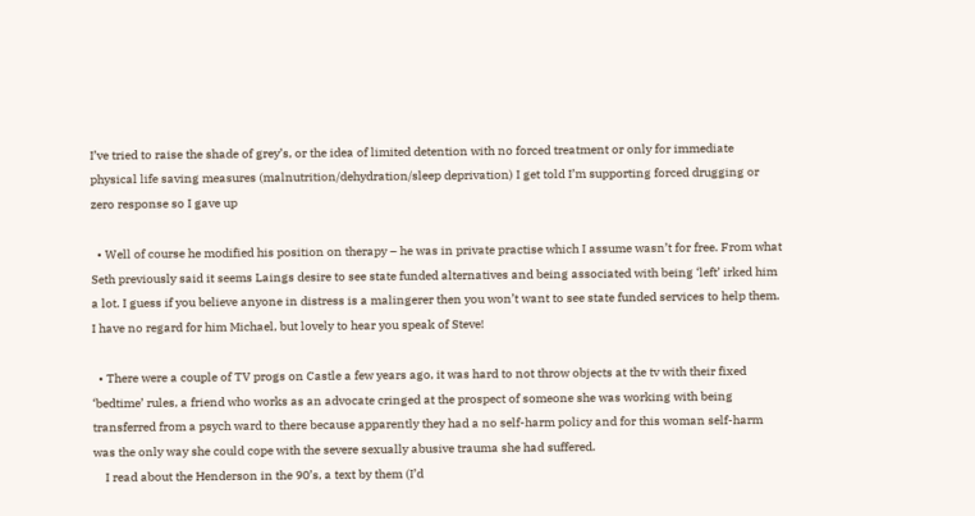I’ve tried to raise the shade of grey’s, or the idea of limited detention with no forced treatment or only for immediate physical life saving measures (malnutrition/dehydration/sleep deprivation) I get told I’m supporting forced drugging or zero response so I gave up

  • Well of course he modified his position on therapy – he was in private practise which I assume wasn’t for free. From what Seth previously said it seems Laings desire to see state funded alternatives and being associated with being ‘left’ irked him a lot. I guess if you believe anyone in distress is a malingerer then you won’t want to see state funded services to help them. I have no regard for him Michael, but lovely to hear you speak of Steve!

  • There were a couple of TV progs on Castle a few years ago, it was hard to not throw objects at the tv with their fixed ‘bedtime’ rules, a friend who works as an advocate cringed at the prospect of someone she was working with being transferred from a psych ward to there because apparently they had a no self-harm policy and for this woman self-harm was the only way she could cope with the severe sexually abusive trauma she had suffered.
    I read about the Henderson in the 90’s, a text by them (I’d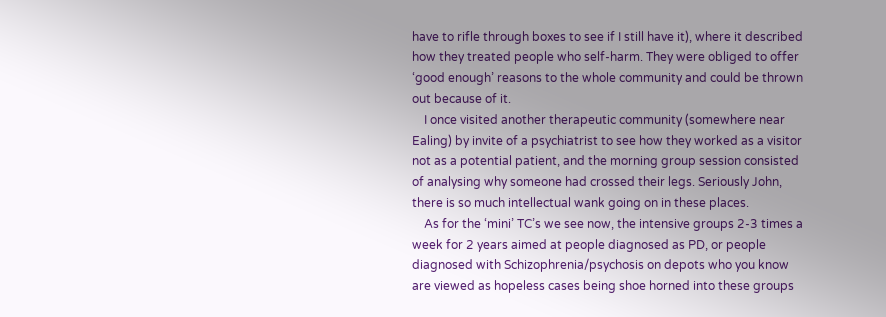have to rifle through boxes to see if I still have it), where it described how they treated people who self-harm. They were obliged to offer ‘good enough’ reasons to the whole community and could be thrown out because of it.
    I once visited another therapeutic community (somewhere near Ealing) by invite of a psychiatrist to see how they worked as a visitor not as a potential patient, and the morning group session consisted of analysing why someone had crossed their legs. Seriously John, there is so much intellectual wank going on in these places.
    As for the ‘mini’ TC’s we see now, the intensive groups 2-3 times a week for 2 years aimed at people diagnosed as PD, or people diagnosed with Schizophrenia/psychosis on depots who you know are viewed as hopeless cases being shoe horned into these groups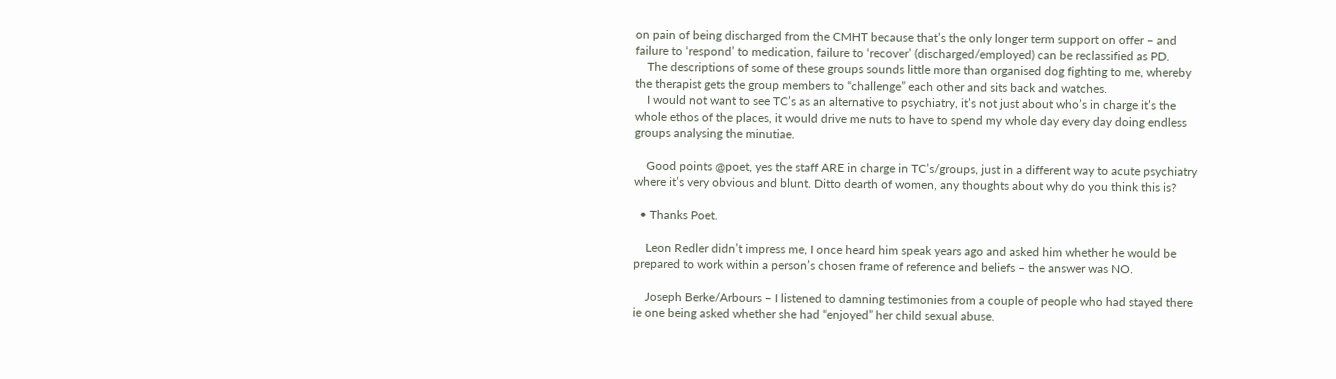on pain of being discharged from the CMHT because that’s the only longer term support on offer – and failure to ‘respond’ to medication, failure to ‘recover’ (discharged/employed) can be reclassified as PD.
    The descriptions of some of these groups sounds little more than organised dog fighting to me, whereby the therapist gets the group members to “challenge” each other and sits back and watches.
    I would not want to see TC’s as an alternative to psychiatry, it’s not just about who’s in charge it’s the whole ethos of the places, it would drive me nuts to have to spend my whole day every day doing endless groups analysing the minutiae.

    Good points @poet, yes the staff ARE in charge in TC’s/groups, just in a different way to acute psychiatry where it’s very obvious and blunt. Ditto dearth of women, any thoughts about why do you think this is?

  • Thanks Poet.

    Leon Redler didn’t impress me, I once heard him speak years ago and asked him whether he would be prepared to work within a person’s chosen frame of reference and beliefs – the answer was NO.

    Joseph Berke/Arbours – I listened to damning testimonies from a couple of people who had stayed there ie one being asked whether she had “enjoyed” her child sexual abuse.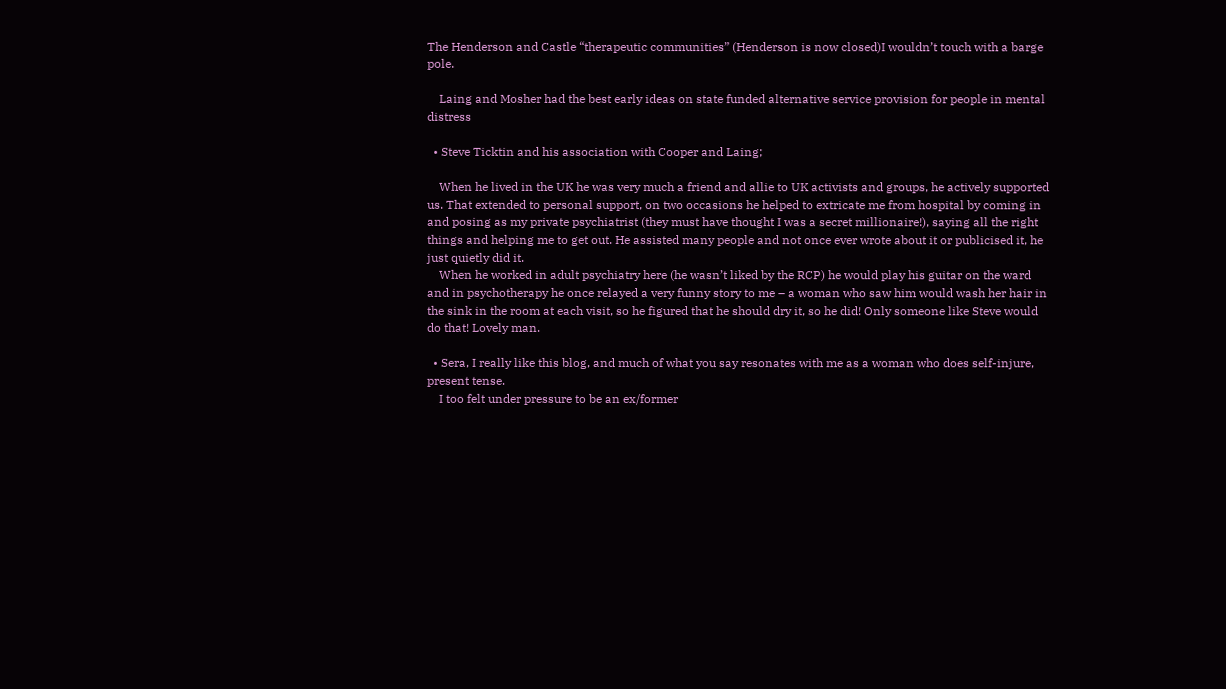The Henderson and Castle “therapeutic communities” (Henderson is now closed)I wouldn’t touch with a barge pole.

    Laing and Mosher had the best early ideas on state funded alternative service provision for people in mental distress

  • Steve Ticktin and his association with Cooper and Laing;

    When he lived in the UK he was very much a friend and allie to UK activists and groups, he actively supported us. That extended to personal support, on two occasions he helped to extricate me from hospital by coming in and posing as my private psychiatrist (they must have thought I was a secret millionaire!), saying all the right things and helping me to get out. He assisted many people and not once ever wrote about it or publicised it, he just quietly did it.
    When he worked in adult psychiatry here (he wasn’t liked by the RCP) he would play his guitar on the ward and in psychotherapy he once relayed a very funny story to me – a woman who saw him would wash her hair in the sink in the room at each visit, so he figured that he should dry it, so he did! Only someone like Steve would do that! Lovely man.

  • Sera, I really like this blog, and much of what you say resonates with me as a woman who does self-injure, present tense.
    I too felt under pressure to be an ex/former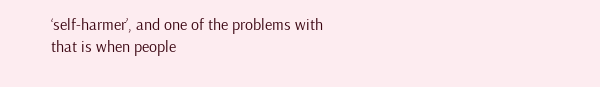‘self-harmer’, and one of the problems with that is when people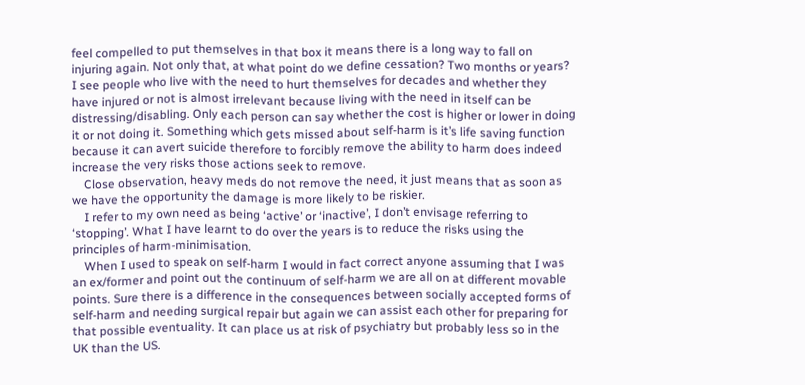feel compelled to put themselves in that box it means there is a long way to fall on injuring again. Not only that, at what point do we define cessation? Two months or years? I see people who live with the need to hurt themselves for decades and whether they have injured or not is almost irrelevant because living with the need in itself can be distressing/disabling. Only each person can say whether the cost is higher or lower in doing it or not doing it. Something which gets missed about self-harm is it’s life saving function because it can avert suicide therefore to forcibly remove the ability to harm does indeed increase the very risks those actions seek to remove.
    Close observation, heavy meds do not remove the need, it just means that as soon as we have the opportunity the damage is more likely to be riskier.
    I refer to my own need as being ‘active’ or ‘inactive’, I don’t envisage referring to ‘stopping’. What I have learnt to do over the years is to reduce the risks using the principles of harm-minimisation.
    When I used to speak on self-harm I would in fact correct anyone assuming that I was an ex/former and point out the continuum of self-harm we are all on at different movable points. Sure there is a difference in the consequences between socially accepted forms of self-harm and needing surgical repair but again we can assist each other for preparing for that possible eventuality. It can place us at risk of psychiatry but probably less so in the UK than the US.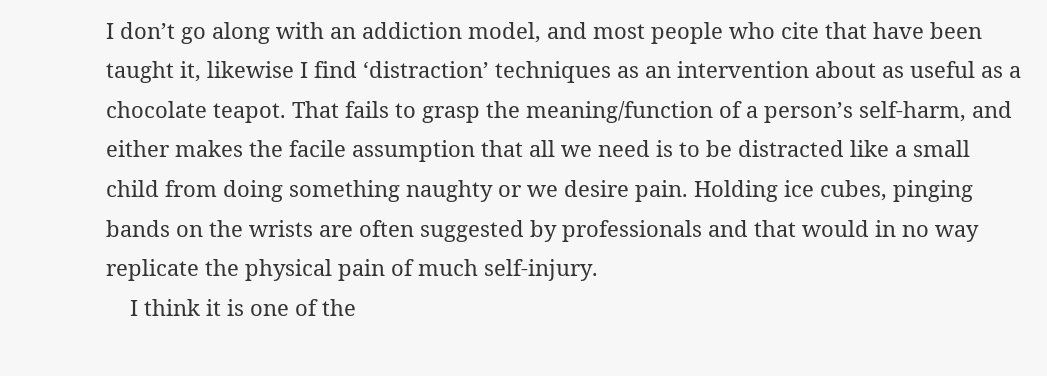I don’t go along with an addiction model, and most people who cite that have been taught it, likewise I find ‘distraction’ techniques as an intervention about as useful as a chocolate teapot. That fails to grasp the meaning/function of a person’s self-harm, and either makes the facile assumption that all we need is to be distracted like a small child from doing something naughty or we desire pain. Holding ice cubes, pinging bands on the wrists are often suggested by professionals and that would in no way replicate the physical pain of much self-injury.
    I think it is one of the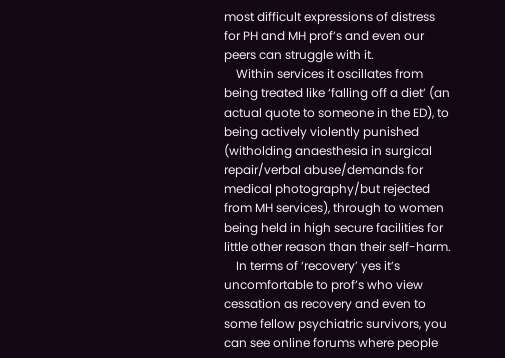most difficult expressions of distress for PH and MH prof’s and even our peers can struggle with it.
    Within services it oscillates from being treated like ‘falling off a diet’ (an actual quote to someone in the ED), to being actively violently punished (witholding anaesthesia in surgical repair/verbal abuse/demands for medical photography/but rejected from MH services), through to women being held in high secure facilities for little other reason than their self-harm.
    In terms of ‘recovery’ yes it’s uncomfortable to prof’s who view cessation as recovery and even to some fellow psychiatric survivors, you can see online forums where people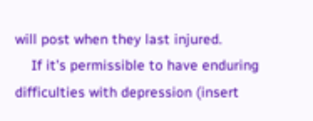will post when they last injured.
    If it’s permissible to have enduring difficulties with depression (insert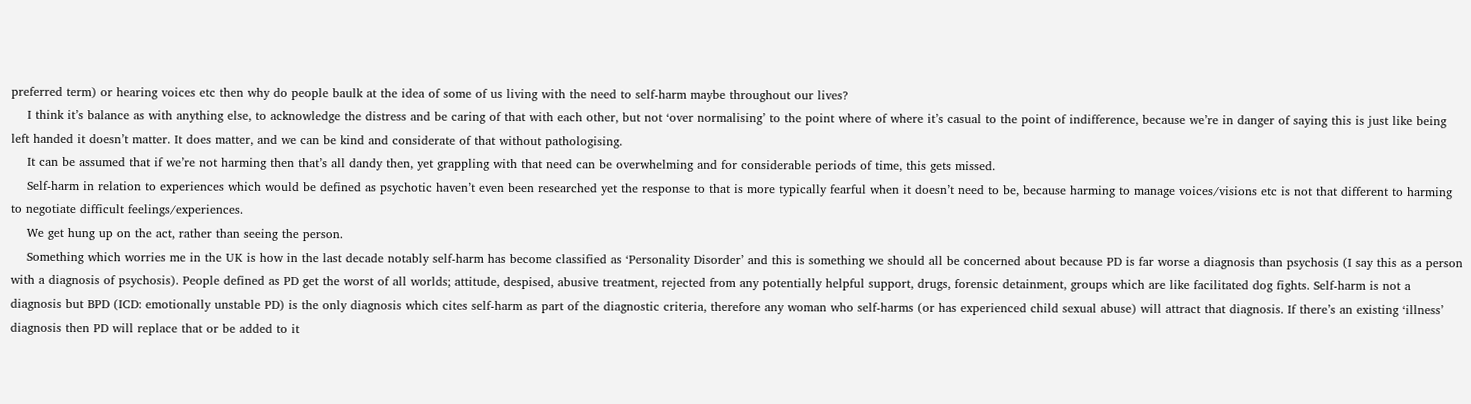preferred term) or hearing voices etc then why do people baulk at the idea of some of us living with the need to self-harm maybe throughout our lives?
    I think it’s balance as with anything else, to acknowledge the distress and be caring of that with each other, but not ‘over normalising’ to the point where of where it’s casual to the point of indifference, because we’re in danger of saying this is just like being left handed it doesn’t matter. It does matter, and we can be kind and considerate of that without pathologising.
    It can be assumed that if we’re not harming then that’s all dandy then, yet grappling with that need can be overwhelming and for considerable periods of time, this gets missed.
    Self-harm in relation to experiences which would be defined as psychotic haven’t even been researched yet the response to that is more typically fearful when it doesn’t need to be, because harming to manage voices/visions etc is not that different to harming to negotiate difficult feelings/experiences.
    We get hung up on the act, rather than seeing the person.
    Something which worries me in the UK is how in the last decade notably self-harm has become classified as ‘Personality Disorder’ and this is something we should all be concerned about because PD is far worse a diagnosis than psychosis (I say this as a person with a diagnosis of psychosis). People defined as PD get the worst of all worlds; attitude, despised, abusive treatment, rejected from any potentially helpful support, drugs, forensic detainment, groups which are like facilitated dog fights. Self-harm is not a diagnosis but BPD (ICD: emotionally unstable PD) is the only diagnosis which cites self-harm as part of the diagnostic criteria, therefore any woman who self-harms (or has experienced child sexual abuse) will attract that diagnosis. If there’s an existing ‘illness’ diagnosis then PD will replace that or be added to it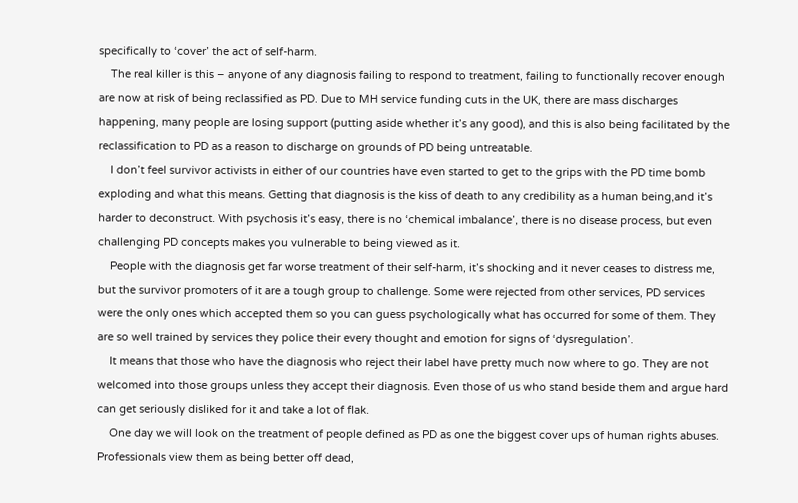specifically to ‘cover’ the act of self-harm.
    The real killer is this – anyone of any diagnosis failing to respond to treatment, failing to functionally recover enough are now at risk of being reclassified as PD. Due to MH service funding cuts in the UK, there are mass discharges happening, many people are losing support (putting aside whether it’s any good), and this is also being facilitated by the reclassification to PD as a reason to discharge on grounds of PD being untreatable.
    I don’t feel survivor activists in either of our countries have even started to get to the grips with the PD time bomb exploding and what this means. Getting that diagnosis is the kiss of death to any credibility as a human being,and it’s harder to deconstruct. With psychosis it’s easy, there is no ‘chemical imbalance’, there is no disease process, but even challenging PD concepts makes you vulnerable to being viewed as it.
    People with the diagnosis get far worse treatment of their self-harm, it’s shocking and it never ceases to distress me, but the survivor promoters of it are a tough group to challenge. Some were rejected from other services, PD services were the only ones which accepted them so you can guess psychologically what has occurred for some of them. They are so well trained by services they police their every thought and emotion for signs of ‘dysregulation’.
    It means that those who have the diagnosis who reject their label have pretty much now where to go. They are not welcomed into those groups unless they accept their diagnosis. Even those of us who stand beside them and argue hard can get seriously disliked for it and take a lot of flak.
    One day we will look on the treatment of people defined as PD as one the biggest cover ups of human rights abuses. Professionals view them as being better off dead,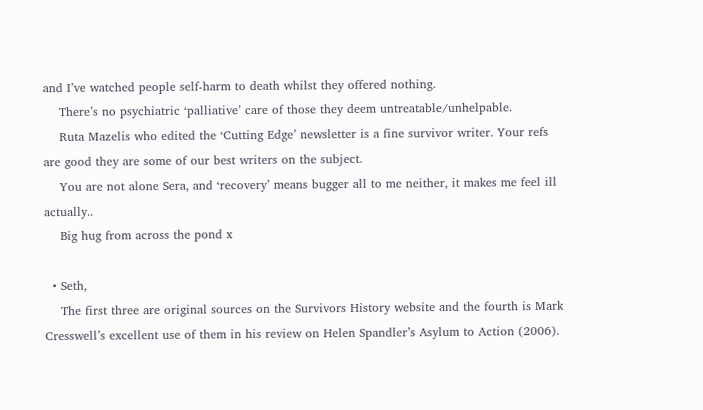and I’ve watched people self-harm to death whilst they offered nothing.
    There’s no psychiatric ‘palliative’ care of those they deem untreatable/unhelpable.
    Ruta Mazelis who edited the ‘Cutting Edge’ newsletter is a fine survivor writer. Your refs are good they are some of our best writers on the subject.
    You are not alone Sera, and ‘recovery’ means bugger all to me neither, it makes me feel ill actually..
    Big hug from across the pond x

  • Seth,
    The first three are original sources on the Survivors History website and the fourth is Mark Cresswell’s excellent use of them in his review on Helen Spandler’s Asylum to Action (2006).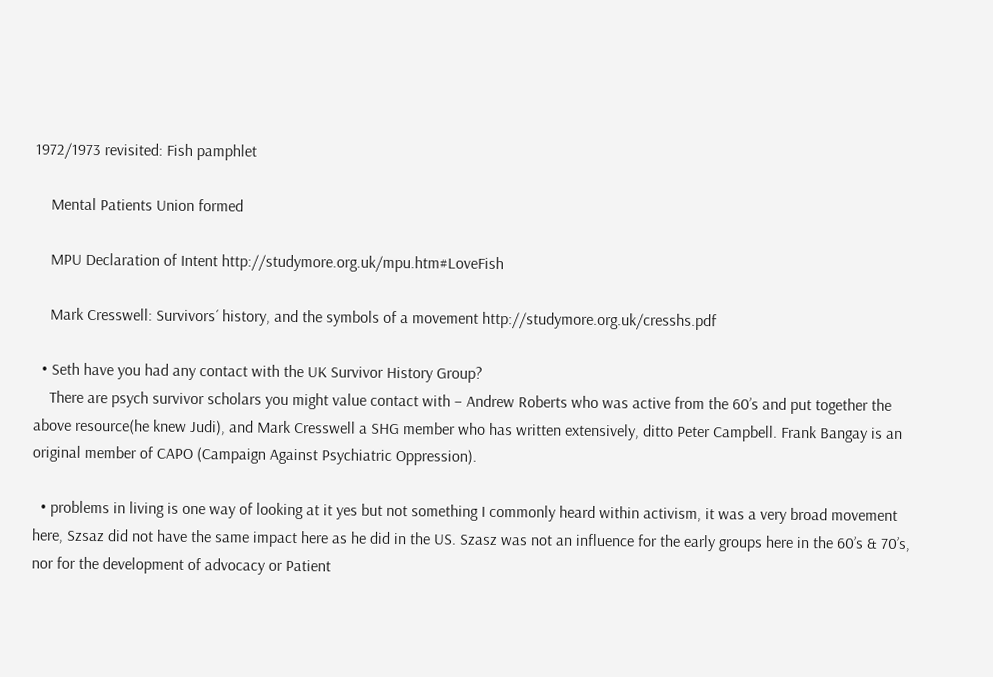1972/1973 revisited: Fish pamphlet

    Mental Patients Union formed

    MPU Declaration of Intent http://studymore.org.uk/mpu.htm#LoveFish

    Mark Cresswell: Survivors´ history, and the symbols of a movement http://studymore.org.uk/cresshs.pdf

  • Seth have you had any contact with the UK Survivor History Group?
    There are psych survivor scholars you might value contact with – Andrew Roberts who was active from the 60’s and put together the above resource(he knew Judi), and Mark Cresswell a SHG member who has written extensively, ditto Peter Campbell. Frank Bangay is an original member of CAPO (Campaign Against Psychiatric Oppression).

  • problems in living is one way of looking at it yes but not something I commonly heard within activism, it was a very broad movement here, Szsaz did not have the same impact here as he did in the US. Szasz was not an influence for the early groups here in the 60’s & 70’s, nor for the development of advocacy or Patient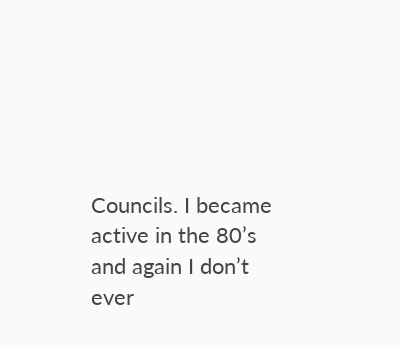Councils. I became active in the 80’s and again I don’t ever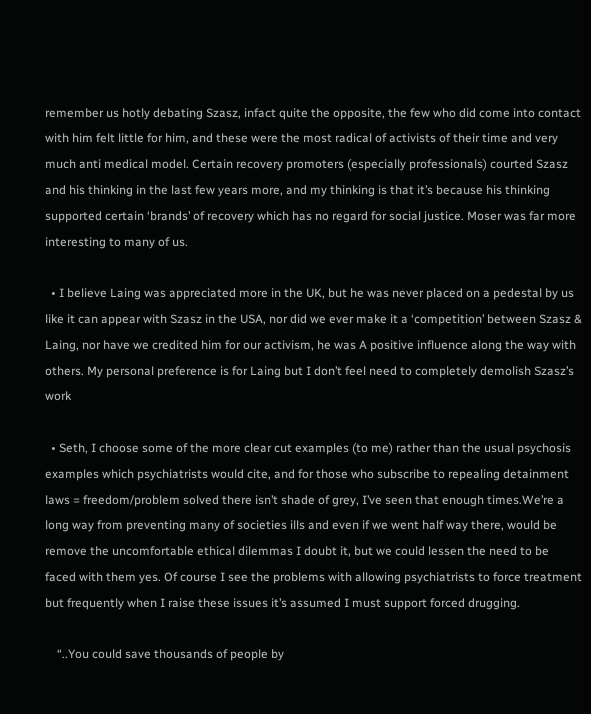remember us hotly debating Szasz, infact quite the opposite, the few who did come into contact with him felt little for him, and these were the most radical of activists of their time and very much anti medical model. Certain recovery promoters (especially professionals) courted Szasz and his thinking in the last few years more, and my thinking is that it’s because his thinking supported certain ‘brands’ of recovery which has no regard for social justice. Moser was far more interesting to many of us.

  • I believe Laing was appreciated more in the UK, but he was never placed on a pedestal by us like it can appear with Szasz in the USA, nor did we ever make it a ‘competition’ between Szasz & Laing, nor have we credited him for our activism, he was A positive influence along the way with others. My personal preference is for Laing but I don’t feel need to completely demolish Szasz’s work

  • Seth, I choose some of the more clear cut examples (to me) rather than the usual psychosis examples which psychiatrists would cite, and for those who subscribe to repealing detainment laws = freedom/problem solved there isn’t shade of grey, I’ve seen that enough times.We’re a long way from preventing many of societies ills and even if we went half way there, would be remove the uncomfortable ethical dilemmas I doubt it, but we could lessen the need to be faced with them yes. Of course I see the problems with allowing psychiatrists to force treatment but frequently when I raise these issues it’s assumed I must support forced drugging.

    “..You could save thousands of people by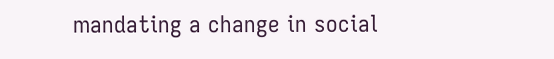mandating a change in social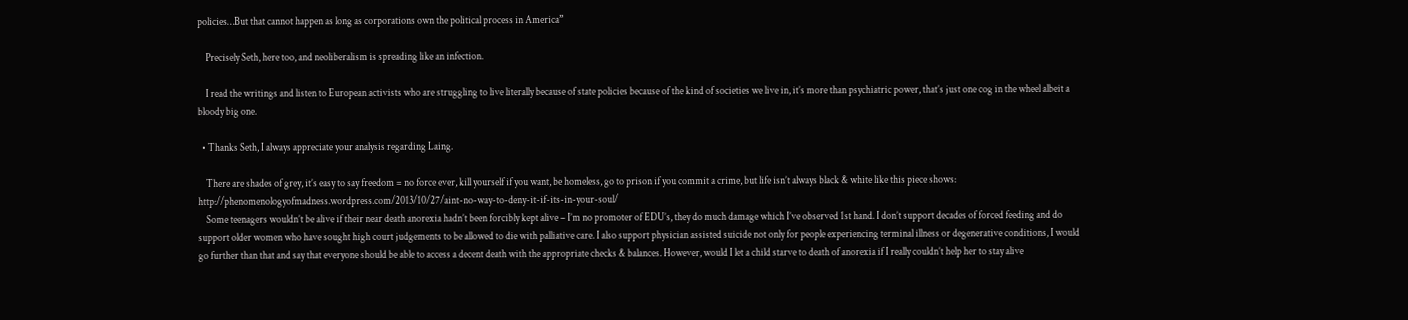policies…But that cannot happen as long as corporations own the political process in America”

    Precisely Seth, here too, and neoliberalism is spreading like an infection.

    I read the writings and listen to European activists who are struggling to live literally because of state policies because of the kind of societies we live in, it’s more than psychiatric power, that’s just one cog in the wheel albeit a bloody big one.

  • Thanks Seth, I always appreciate your analysis regarding Laing.

    There are shades of grey, it’s easy to say freedom = no force ever, kill yourself if you want, be homeless, go to prison if you commit a crime, but life isn’t always black & white like this piece shows: http://phenomenologyofmadness.wordpress.com/2013/10/27/aint-no-way-to-deny-it-if-its-in-your-soul/
    Some teenagers wouldn’t be alive if their near death anorexia hadn’t been forcibly kept alive – I’m no promoter of EDU’s, they do much damage which I’ve observed 1st hand. I don’t support decades of forced feeding and do support older women who have sought high court judgements to be allowed to die with palliative care. I also support physician assisted suicide not only for people experiencing terminal illness or degenerative conditions, I would go further than that and say that everyone should be able to access a decent death with the appropriate checks & balances. However, would I let a child starve to death of anorexia if I really couldn’t help her to stay alive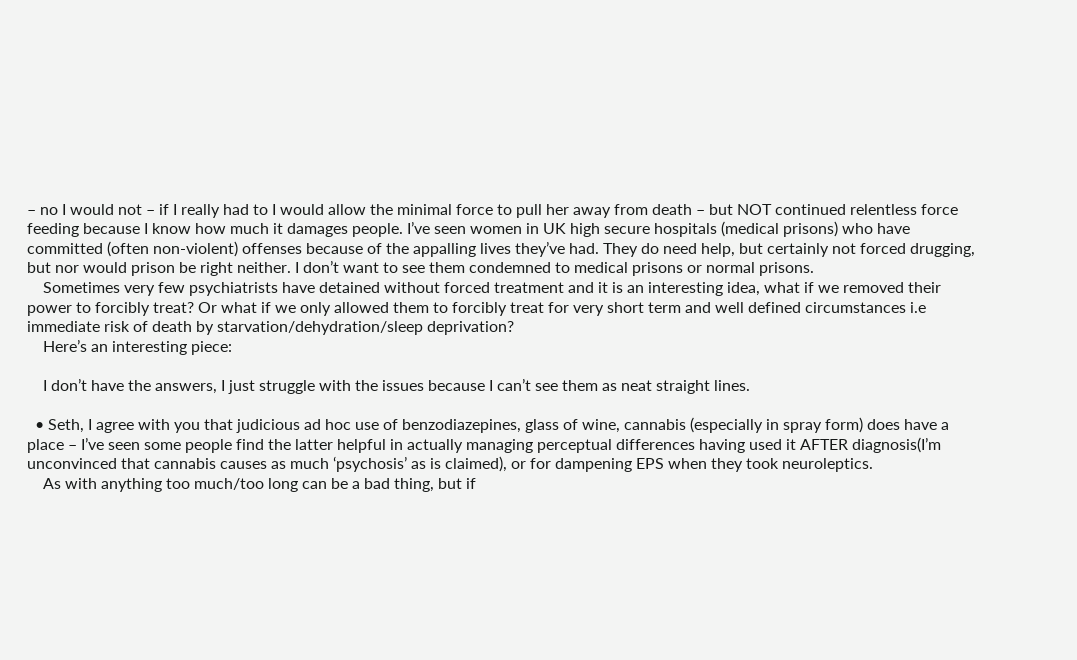– no I would not – if I really had to I would allow the minimal force to pull her away from death – but NOT continued relentless force feeding because I know how much it damages people. I’ve seen women in UK high secure hospitals (medical prisons) who have committed (often non-violent) offenses because of the appalling lives they’ve had. They do need help, but certainly not forced drugging, but nor would prison be right neither. I don’t want to see them condemned to medical prisons or normal prisons.
    Sometimes very few psychiatrists have detained without forced treatment and it is an interesting idea, what if we removed their power to forcibly treat? Or what if we only allowed them to forcibly treat for very short term and well defined circumstances i.e immediate risk of death by starvation/dehydration/sleep deprivation?
    Here’s an interesting piece:

    I don’t have the answers, I just struggle with the issues because I can’t see them as neat straight lines.

  • Seth, I agree with you that judicious ad hoc use of benzodiazepines, glass of wine, cannabis (especially in spray form) does have a place – I’ve seen some people find the latter helpful in actually managing perceptual differences having used it AFTER diagnosis(I’m unconvinced that cannabis causes as much ‘psychosis’ as is claimed), or for dampening EPS when they took neuroleptics.
    As with anything too much/too long can be a bad thing, but if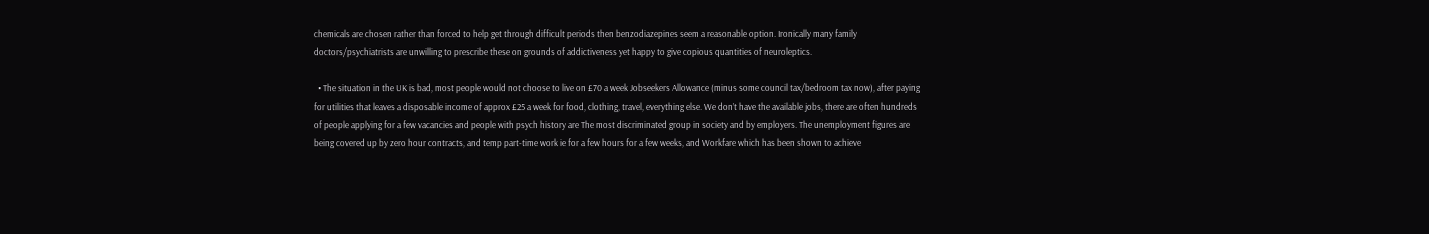chemicals are chosen rather than forced to help get through difficult periods then benzodiazepines seem a reasonable option. Ironically many family doctors/psychiatrists are unwilling to prescribe these on grounds of addictiveness yet happy to give copious quantities of neuroleptics.

  • The situation in the UK is bad, most people would not choose to live on £70 a week Jobseekers Allowance (minus some council tax/bedroom tax now), after paying for utilities that leaves a disposable income of approx £25 a week for food, clothing, travel, everything else. We don’t have the available jobs, there are often hundreds of people applying for a few vacancies and people with psych history are The most discriminated group in society and by employers. The unemployment figures are being covered up by zero hour contracts, and temp part-time work ie for a few hours for a few weeks, and Workfare which has been shown to achieve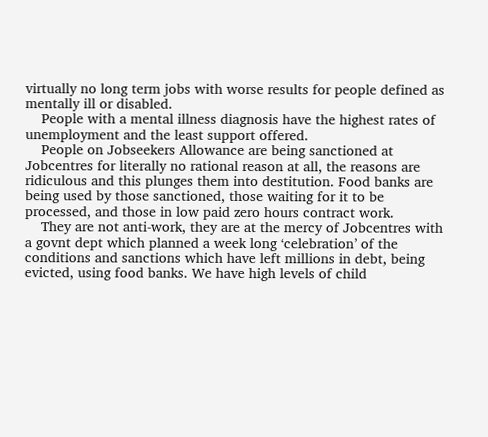virtually no long term jobs with worse results for people defined as mentally ill or disabled.
    People with a mental illness diagnosis have the highest rates of unemployment and the least support offered.
    People on Jobseekers Allowance are being sanctioned at Jobcentres for literally no rational reason at all, the reasons are ridiculous and this plunges them into destitution. Food banks are being used by those sanctioned, those waiting for it to be processed, and those in low paid zero hours contract work.
    They are not anti-work, they are at the mercy of Jobcentres with a govnt dept which planned a week long ‘celebration’ of the conditions and sanctions which have left millions in debt, being evicted, using food banks. We have high levels of child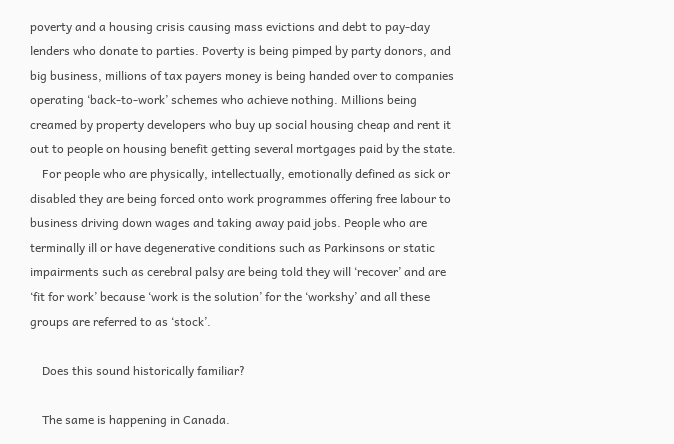poverty and a housing crisis causing mass evictions and debt to pay-day lenders who donate to parties. Poverty is being pimped by party donors, and big business, millions of tax payers money is being handed over to companies operating ‘back-to-work’ schemes who achieve nothing. Millions being creamed by property developers who buy up social housing cheap and rent it out to people on housing benefit getting several mortgages paid by the state.
    For people who are physically, intellectually, emotionally defined as sick or disabled they are being forced onto work programmes offering free labour to business driving down wages and taking away paid jobs. People who are terminally ill or have degenerative conditions such as Parkinsons or static impairments such as cerebral palsy are being told they will ‘recover’ and are ‘fit for work’ because ‘work is the solution’ for the ‘workshy’ and all these groups are referred to as ‘stock’.

    Does this sound historically familiar?

    The same is happening in Canada.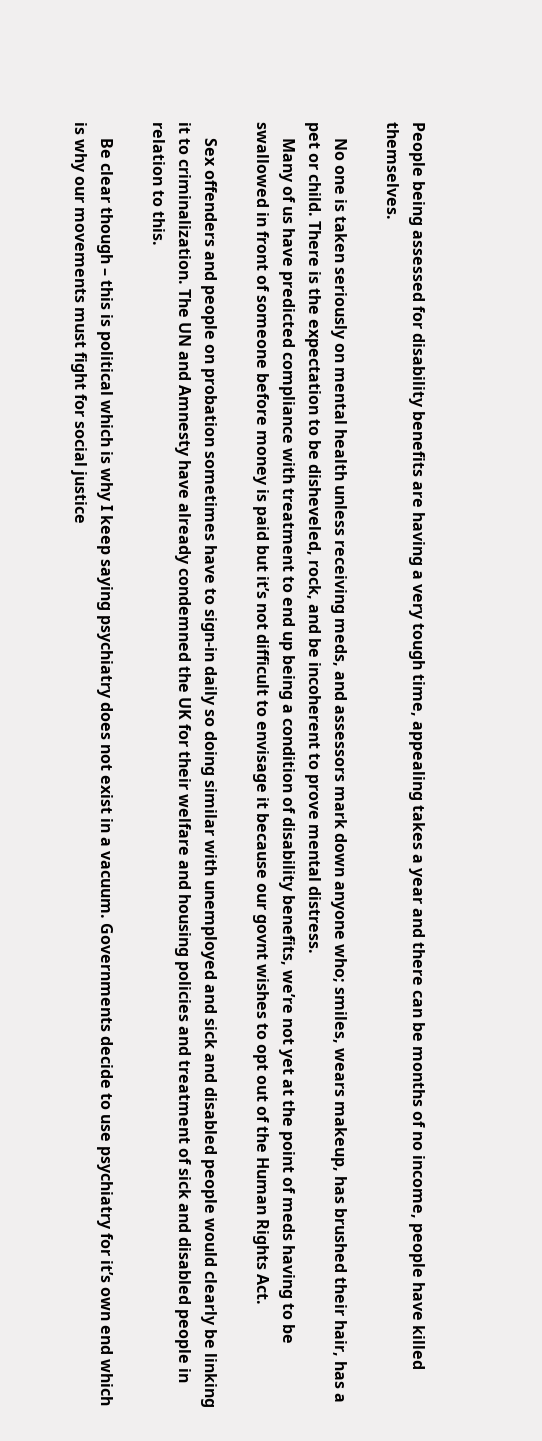People being assessed for disability benefits are having a very tough time, appealing takes a year and there can be months of no income, people have killed themselves.

    No one is taken seriously on mental health unless receiving meds, and assessors mark down anyone who; smiles, wears makeup, has brushed their hair, has a pet or child. There is the expectation to be disheveled, rock, and be incoherent to prove mental distress.
    Many of us have predicted compliance with treatment to end up being a condition of disability benefits, we’re not yet at the point of meds having to be swallowed in front of someone before money is paid but it’s not difficult to envisage it because our govnt wishes to opt out of the Human Rights Act.

    Sex offenders and people on probation sometimes have to sign-in daily so doing similar with unemployed and sick and disabled people would clearly be linking it to criminalization. The UN and Amnesty have already condemned the UK for their welfare and housing policies and treatment of sick and disabled people in relation to this.

    Be clear though – this is political which is why I keep saying psychiatry does not exist in a vacuum. Governments decide to use psychiatry for it’s own end which is why our movements must fight for social justice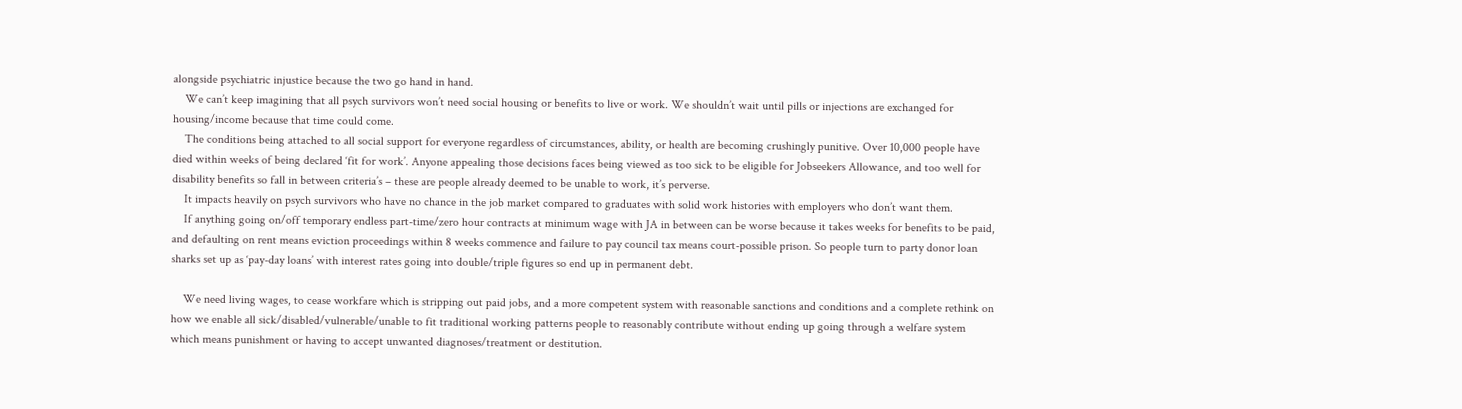alongside psychiatric injustice because the two go hand in hand.
    We can’t keep imagining that all psych survivors won’t need social housing or benefits to live or work. We shouldn’t wait until pills or injections are exchanged for housing/income because that time could come.
    The conditions being attached to all social support for everyone regardless of circumstances, ability, or health are becoming crushingly punitive. Over 10,000 people have died within weeks of being declared ‘fit for work’. Anyone appealing those decisions faces being viewed as too sick to be eligible for Jobseekers Allowance, and too well for disability benefits so fall in between criteria’s – these are people already deemed to be unable to work, it’s perverse.
    It impacts heavily on psych survivors who have no chance in the job market compared to graduates with solid work histories with employers who don’t want them.
    If anything going on/off temporary endless part-time/zero hour contracts at minimum wage with JA in between can be worse because it takes weeks for benefits to be paid, and defaulting on rent means eviction proceedings within 8 weeks commence and failure to pay council tax means court-possible prison. So people turn to party donor loan sharks set up as ‘pay-day loans’ with interest rates going into double/triple figures so end up in permanent debt.

    We need living wages, to cease workfare which is stripping out paid jobs, and a more competent system with reasonable sanctions and conditions and a complete rethink on how we enable all sick/disabled/vulnerable/unable to fit traditional working patterns people to reasonably contribute without ending up going through a welfare system which means punishment or having to accept unwanted diagnoses/treatment or destitution.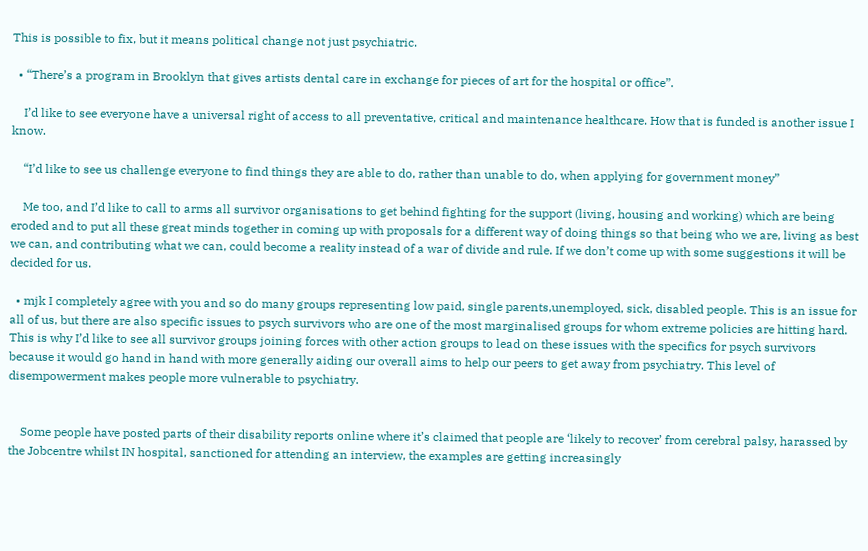This is possible to fix, but it means political change not just psychiatric.

  • “There’s a program in Brooklyn that gives artists dental care in exchange for pieces of art for the hospital or office”.

    I’d like to see everyone have a universal right of access to all preventative, critical and maintenance healthcare. How that is funded is another issue I know.

    “I’d like to see us challenge everyone to find things they are able to do, rather than unable to do, when applying for government money”

    Me too, and I’d like to call to arms all survivor organisations to get behind fighting for the support (living, housing and working) which are being eroded and to put all these great minds together in coming up with proposals for a different way of doing things so that being who we are, living as best we can, and contributing what we can, could become a reality instead of a war of divide and rule. If we don’t come up with some suggestions it will be decided for us.

  • mjk I completely agree with you and so do many groups representing low paid, single parents,unemployed, sick, disabled people. This is an issue for all of us, but there are also specific issues to psych survivors who are one of the most marginalised groups for whom extreme policies are hitting hard. This is why I’d like to see all survivor groups joining forces with other action groups to lead on these issues with the specifics for psych survivors because it would go hand in hand with more generally aiding our overall aims to help our peers to get away from psychiatry. This level of disempowerment makes people more vulnerable to psychiatry.


    Some people have posted parts of their disability reports online where it’s claimed that people are ‘likely to recover’ from cerebral palsy, harassed by the Jobcentre whilst IN hospital, sanctioned for attending an interview, the examples are getting increasingly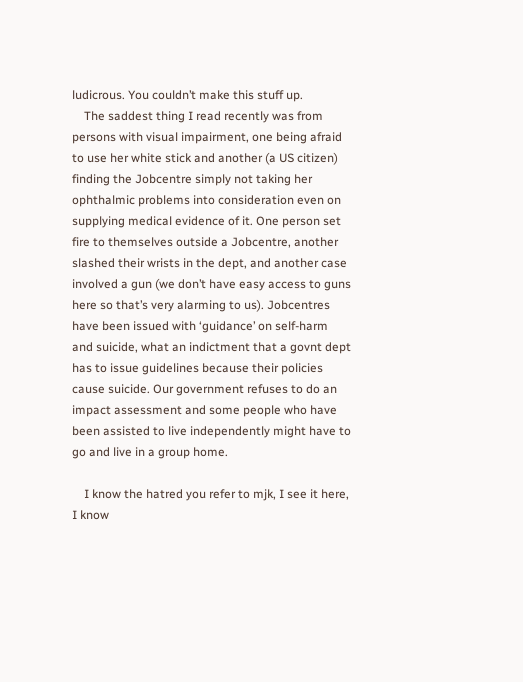ludicrous. You couldn’t make this stuff up.
    The saddest thing I read recently was from persons with visual impairment, one being afraid to use her white stick and another (a US citizen) finding the Jobcentre simply not taking her ophthalmic problems into consideration even on supplying medical evidence of it. One person set fire to themselves outside a Jobcentre, another slashed their wrists in the dept, and another case involved a gun (we don’t have easy access to guns here so that’s very alarming to us). Jobcentres have been issued with ‘guidance’ on self-harm and suicide, what an indictment that a govnt dept has to issue guidelines because their policies cause suicide. Our government refuses to do an impact assessment and some people who have been assisted to live independently might have to go and live in a group home.

    I know the hatred you refer to mjk, I see it here, I know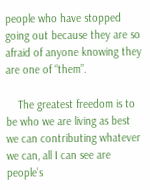people who have stopped going out because they are so afraid of anyone knowing they are one of “them”.

    The greatest freedom is to be who we are living as best we can contributing whatever we can, all I can see are people’s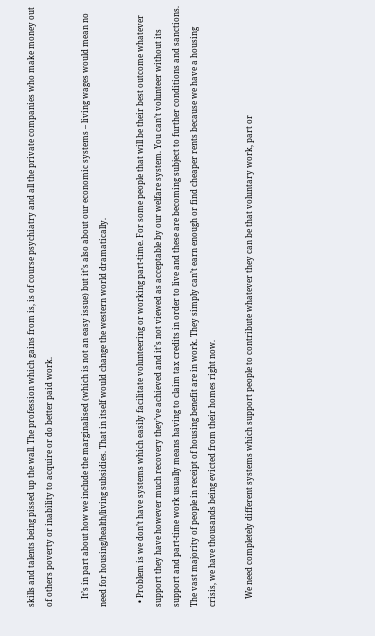skills and talents being pissed up the wall. The profession which gains from is, is of course psychiatry and all the private companies who make money out of others poverty or inability to acquire or do better paid work.

    It’s in part about how we include the marginalised (which is not an easy issue) but it’s also about our economic systems – living wages would mean no need for housing/health/living subsidies. That in itself would change the western world dramatically.

  • Problem is we don’t have systems which easily facilitate volunteering or working part-time. For some people that will be their best outcome whatever support they have however much recovery they’ve achieved and it’s not viewed as acceptable by our welfare system. You can’t volunteer without its support and part-time work usually means having to claim tax credits in order to live and these are becoming subject to further conditions and sanctions. The vast majority of people in receipt of housing benefit are in work. They simply can’t earn enough or find cheaper rents because we have a housing crisis, we have thousands being evicted from their homes right now.

    We need completely different systems which support people to contribute whatever they can be that voluntary work, part or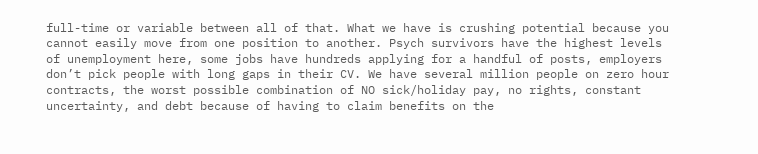full-time or variable between all of that. What we have is crushing potential because you cannot easily move from one position to another. Psych survivors have the highest levels of unemployment here, some jobs have hundreds applying for a handful of posts, employers don’t pick people with long gaps in their CV. We have several million people on zero hour contracts, the worst possible combination of NO sick/holiday pay, no rights, constant uncertainty, and debt because of having to claim benefits on the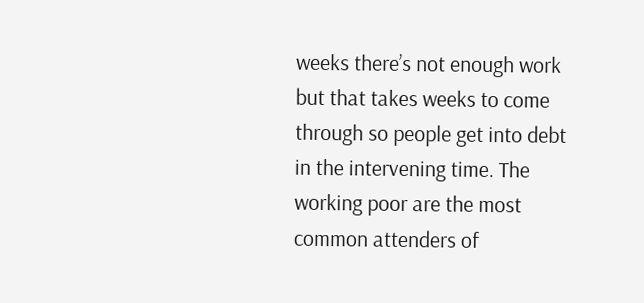weeks there’s not enough work but that takes weeks to come through so people get into debt in the intervening time. The working poor are the most common attenders of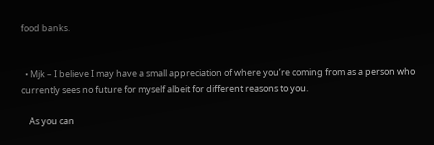food banks.


  • Mjk – I believe I may have a small appreciation of where you’re coming from as a person who currently sees no future for myself albeit for different reasons to you.

    As you can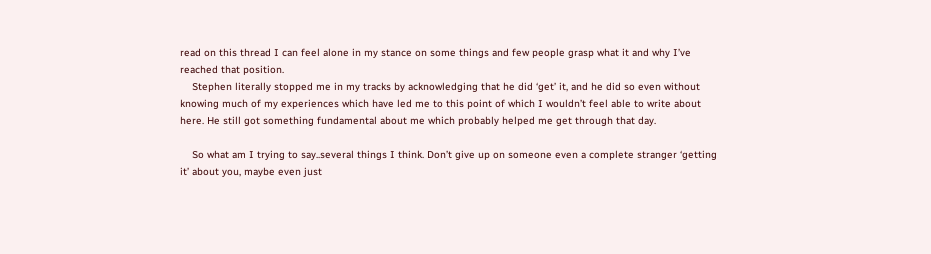read on this thread I can feel alone in my stance on some things and few people grasp what it and why I’ve reached that position.
    Stephen literally stopped me in my tracks by acknowledging that he did ‘get’ it, and he did so even without knowing much of my experiences which have led me to this point of which I wouldn’t feel able to write about here. He still got something fundamental about me which probably helped me get through that day.

    So what am I trying to say..several things I think. Don’t give up on someone even a complete stranger ‘getting it’ about you, maybe even just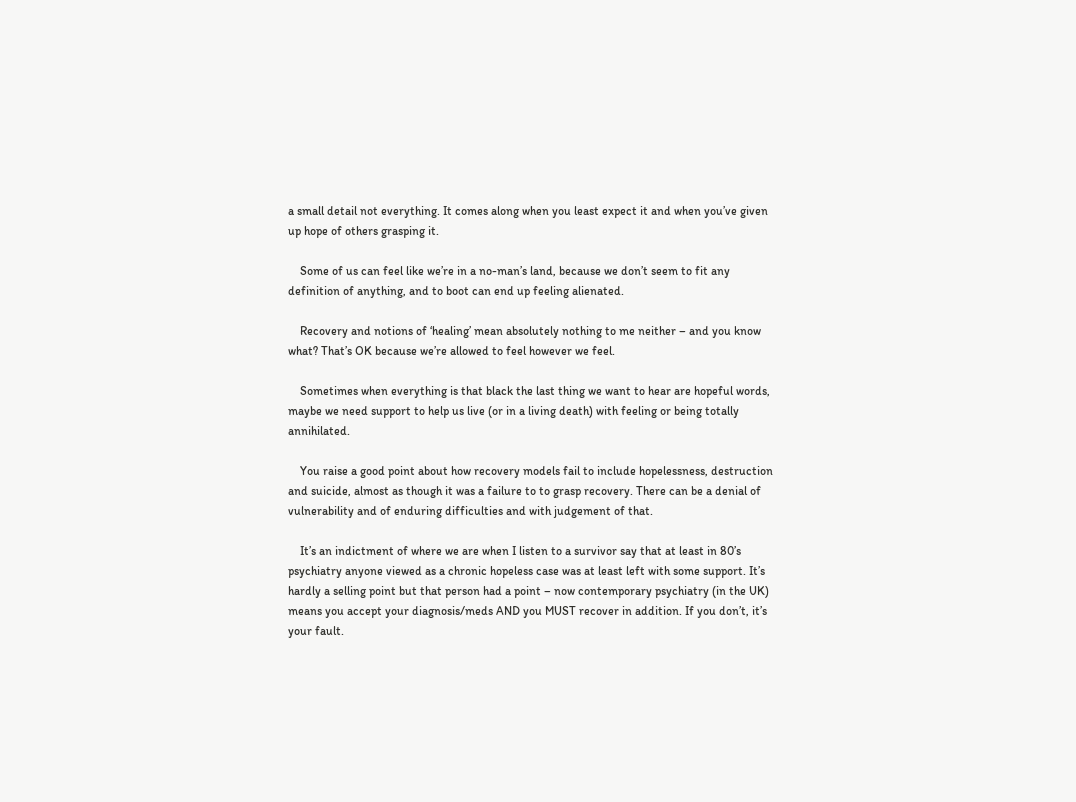a small detail not everything. It comes along when you least expect it and when you’ve given up hope of others grasping it.

    Some of us can feel like we’re in a no-man’s land, because we don’t seem to fit any definition of anything, and to boot can end up feeling alienated.

    Recovery and notions of ‘healing’ mean absolutely nothing to me neither – and you know what? That’s OK because we’re allowed to feel however we feel.

    Sometimes when everything is that black the last thing we want to hear are hopeful words, maybe we need support to help us live (or in a living death) with feeling or being totally annihilated.

    You raise a good point about how recovery models fail to include hopelessness, destruction and suicide, almost as though it was a failure to to grasp recovery. There can be a denial of vulnerability and of enduring difficulties and with judgement of that.

    It’s an indictment of where we are when I listen to a survivor say that at least in 80’s psychiatry anyone viewed as a chronic hopeless case was at least left with some support. It’s hardly a selling point but that person had a point – now contemporary psychiatry (in the UK) means you accept your diagnosis/meds AND you MUST recover in addition. If you don’t, it’s your fault.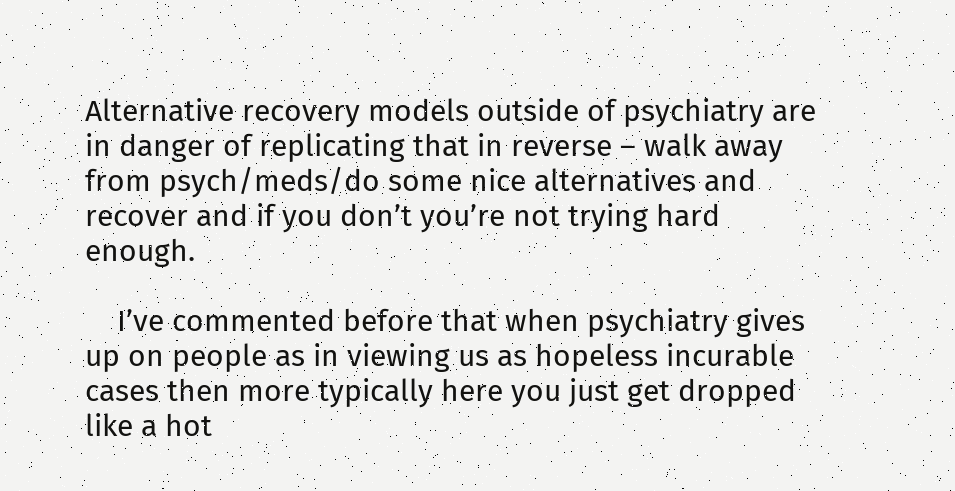Alternative recovery models outside of psychiatry are in danger of replicating that in reverse – walk away from psych/meds/do some nice alternatives and recover and if you don’t you’re not trying hard enough.

    I’ve commented before that when psychiatry gives up on people as in viewing us as hopeless incurable cases then more typically here you just get dropped like a hot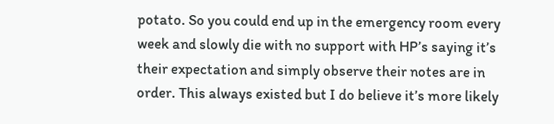potato. So you could end up in the emergency room every week and slowly die with no support with HP’s saying it’s their expectation and simply observe their notes are in order. This always existed but I do believe it’s more likely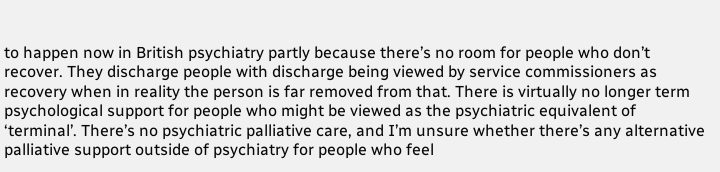to happen now in British psychiatry partly because there’s no room for people who don’t recover. They discharge people with discharge being viewed by service commissioners as recovery when in reality the person is far removed from that. There is virtually no longer term psychological support for people who might be viewed as the psychiatric equivalent of ‘terminal’. There’s no psychiatric palliative care, and I’m unsure whether there’s any alternative palliative support outside of psychiatry for people who feel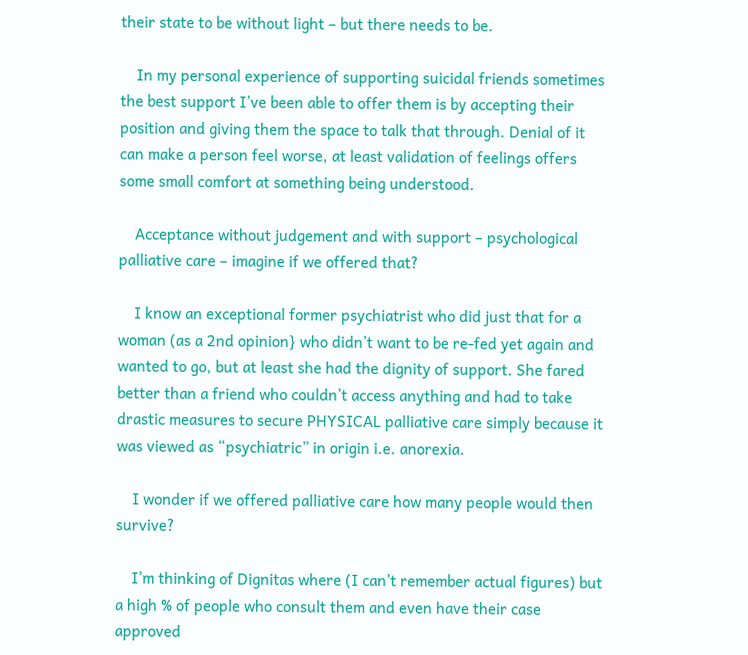their state to be without light – but there needs to be.

    In my personal experience of supporting suicidal friends sometimes the best support I’ve been able to offer them is by accepting their position and giving them the space to talk that through. Denial of it can make a person feel worse, at least validation of feelings offers some small comfort at something being understood.

    Acceptance without judgement and with support – psychological palliative care – imagine if we offered that?

    I know an exceptional former psychiatrist who did just that for a woman (as a 2nd opinion} who didn’t want to be re-fed yet again and wanted to go, but at least she had the dignity of support. She fared better than a friend who couldn’t access anything and had to take drastic measures to secure PHYSICAL palliative care simply because it was viewed as “psychiatric” in origin i.e. anorexia.

    I wonder if we offered palliative care how many people would then survive?

    I’m thinking of Dignitas where (I can’t remember actual figures) but a high % of people who consult them and even have their case approved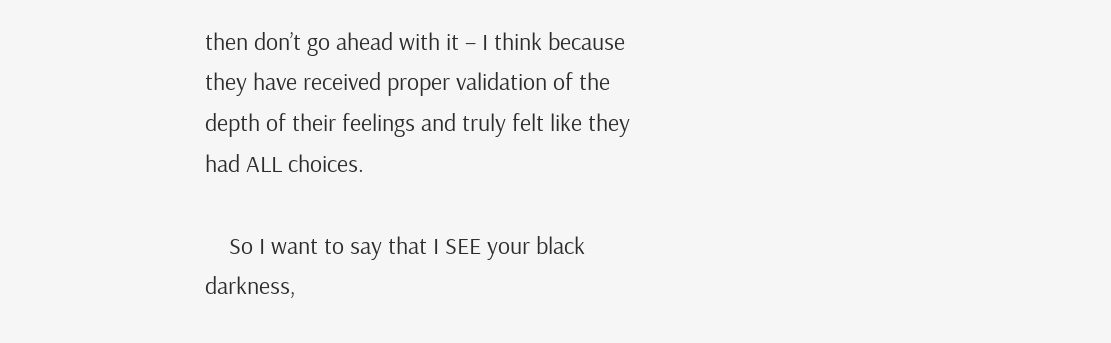then don’t go ahead with it – I think because they have received proper validation of the depth of their feelings and truly felt like they had ALL choices.

    So I want to say that I SEE your black darkness,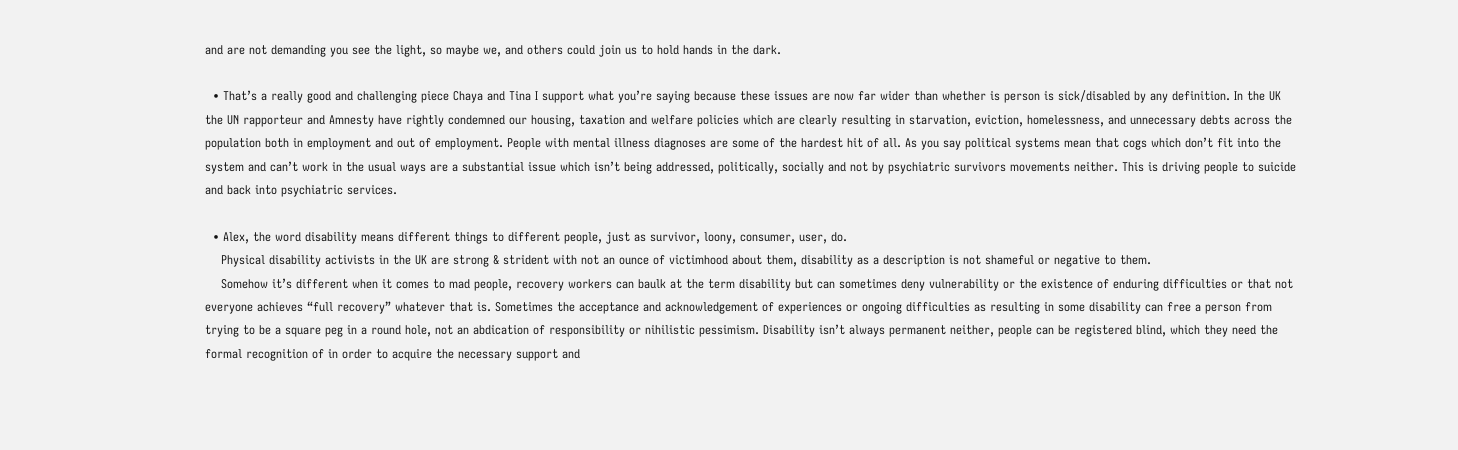and are not demanding you see the light, so maybe we, and others could join us to hold hands in the dark.

  • That’s a really good and challenging piece Chaya and Tina I support what you’re saying because these issues are now far wider than whether is person is sick/disabled by any definition. In the UK the UN rapporteur and Amnesty have rightly condemned our housing, taxation and welfare policies which are clearly resulting in starvation, eviction, homelessness, and unnecessary debts across the population both in employment and out of employment. People with mental illness diagnoses are some of the hardest hit of all. As you say political systems mean that cogs which don’t fit into the system and can’t work in the usual ways are a substantial issue which isn’t being addressed, politically, socially and not by psychiatric survivors movements neither. This is driving people to suicide and back into psychiatric services.

  • Alex, the word disability means different things to different people, just as survivor, loony, consumer, user, do.
    Physical disability activists in the UK are strong & strident with not an ounce of victimhood about them, disability as a description is not shameful or negative to them.
    Somehow it’s different when it comes to mad people, recovery workers can baulk at the term disability but can sometimes deny vulnerability or the existence of enduring difficulties or that not everyone achieves “full recovery” whatever that is. Sometimes the acceptance and acknowledgement of experiences or ongoing difficulties as resulting in some disability can free a person from trying to be a square peg in a round hole, not an abdication of responsibility or nihilistic pessimism. Disability isn’t always permanent neither, people can be registered blind, which they need the formal recognition of in order to acquire the necessary support and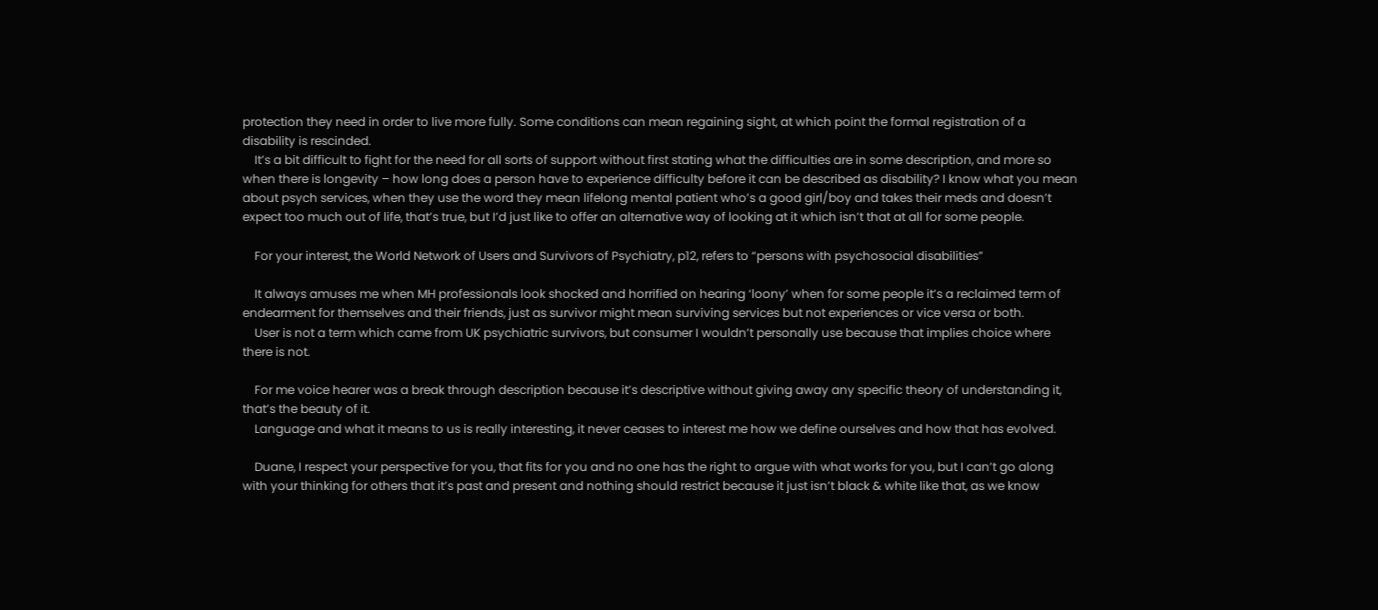protection they need in order to live more fully. Some conditions can mean regaining sight, at which point the formal registration of a disability is rescinded.
    It’s a bit difficult to fight for the need for all sorts of support without first stating what the difficulties are in some description, and more so when there is longevity – how long does a person have to experience difficulty before it can be described as disability? I know what you mean about psych services, when they use the word they mean lifelong mental patient who’s a good girl/boy and takes their meds and doesn’t expect too much out of life, that’s true, but I’d just like to offer an alternative way of looking at it which isn’t that at all for some people.

    For your interest, the World Network of Users and Survivors of Psychiatry, p12, refers to “persons with psychosocial disabilities”

    It always amuses me when MH professionals look shocked and horrified on hearing ‘loony’ when for some people it’s a reclaimed term of endearment for themselves and their friends, just as survivor might mean surviving services but not experiences or vice versa or both.
    User is not a term which came from UK psychiatric survivors, but consumer I wouldn’t personally use because that implies choice where there is not.

    For me voice hearer was a break through description because it’s descriptive without giving away any specific theory of understanding it, that’s the beauty of it.
    Language and what it means to us is really interesting, it never ceases to interest me how we define ourselves and how that has evolved.

    Duane, I respect your perspective for you, that fits for you and no one has the right to argue with what works for you, but I can’t go along with your thinking for others that it’s past and present and nothing should restrict because it just isn’t black & white like that, as we know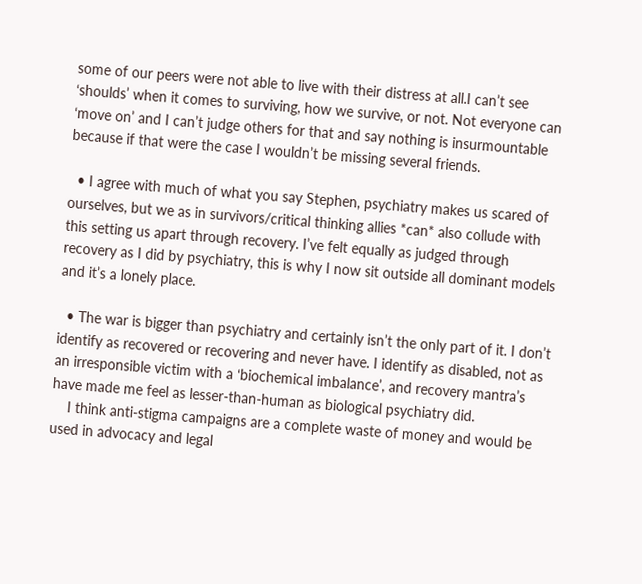some of our peers were not able to live with their distress at all.I can’t see ‘shoulds’ when it comes to surviving, how we survive, or not. Not everyone can ‘move on’ and I can’t judge others for that and say nothing is insurmountable because if that were the case I wouldn’t be missing several friends.

  • I agree with much of what you say Stephen, psychiatry makes us scared of ourselves, but we as in survivors/critical thinking allies *can* also collude with this setting us apart through recovery. I’ve felt equally as judged through recovery as I did by psychiatry, this is why I now sit outside all dominant models and it’s a lonely place.

  • The war is bigger than psychiatry and certainly isn’t the only part of it. I don’t identify as recovered or recovering and never have. I identify as disabled, not as an irresponsible victim with a ‘biochemical imbalance’, and recovery mantra’s have made me feel as lesser-than-human as biological psychiatry did.
    I think anti-stigma campaigns are a complete waste of money and would be used in advocacy and legal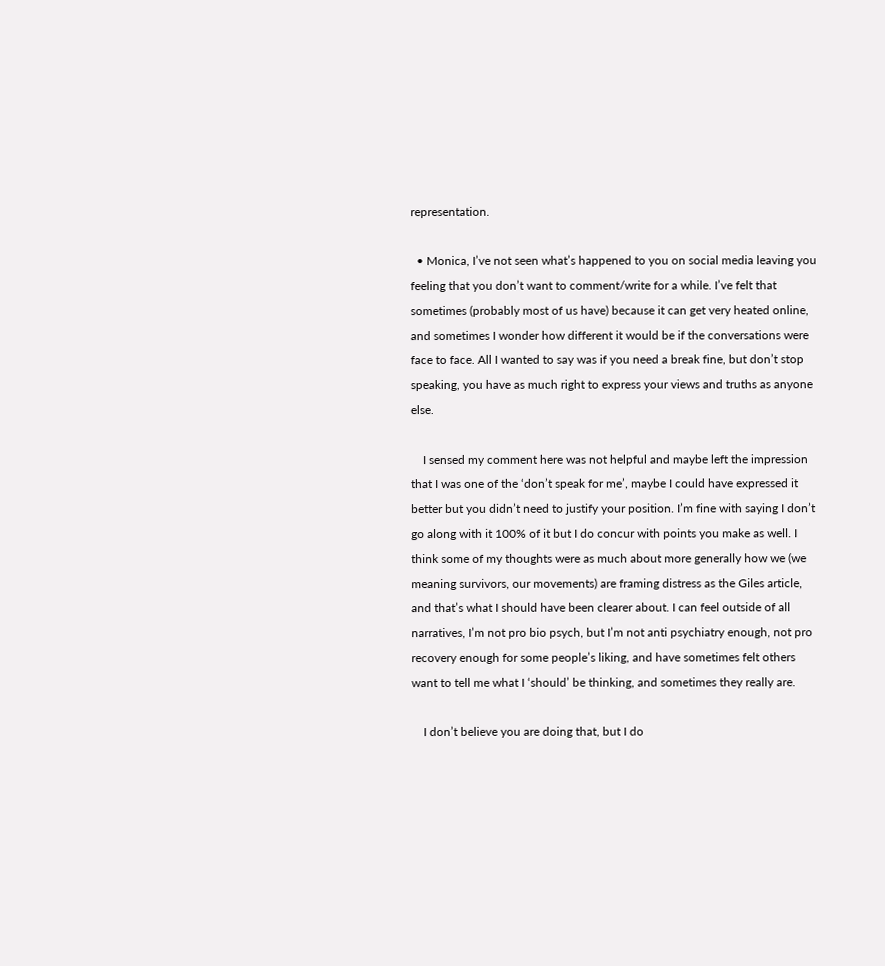representation.

  • Monica, I’ve not seen what’s happened to you on social media leaving you feeling that you don’t want to comment/write for a while. I’ve felt that sometimes (probably most of us have) because it can get very heated online, and sometimes I wonder how different it would be if the conversations were face to face. All I wanted to say was if you need a break fine, but don’t stop speaking, you have as much right to express your views and truths as anyone else.

    I sensed my comment here was not helpful and maybe left the impression that I was one of the ‘don’t speak for me’, maybe I could have expressed it better but you didn’t need to justify your position. I’m fine with saying I don’t go along with it 100% of it but I do concur with points you make as well. I think some of my thoughts were as much about more generally how we (we meaning survivors, our movements) are framing distress as the Giles article, and that’s what I should have been clearer about. I can feel outside of all narratives, I’m not pro bio psych, but I’m not anti psychiatry enough, not pro recovery enough for some people’s liking, and have sometimes felt others want to tell me what I ‘should’ be thinking, and sometimes they really are.

    I don’t believe you are doing that, but I do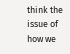think the issue of how we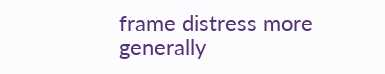frame distress more generally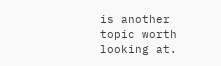is another topic worth looking at.